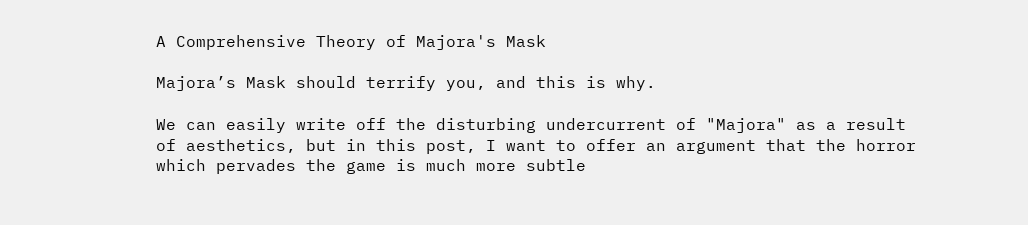A Comprehensive Theory of Majora's Mask

Majora’s Mask should terrify you, and this is why.

We can easily write off the disturbing undercurrent of "Majora" as a result of aesthetics, but in this post, I want to offer an argument that the horror which pervades the game is much more subtle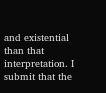and existential than that interpretation. I submit that the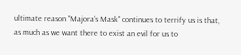ultimate reason "Majora's Mask" continues to terrify us is that, as much as we want there to exist an evil for us to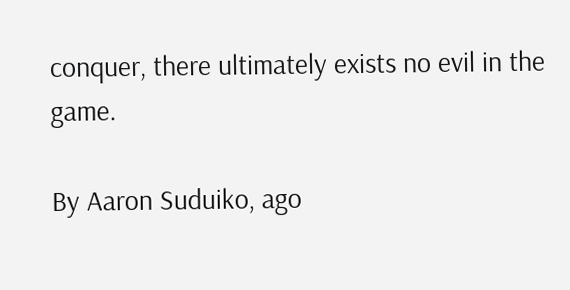conquer, there ultimately exists no evil in the game.

By Aaron Suduiko, ago